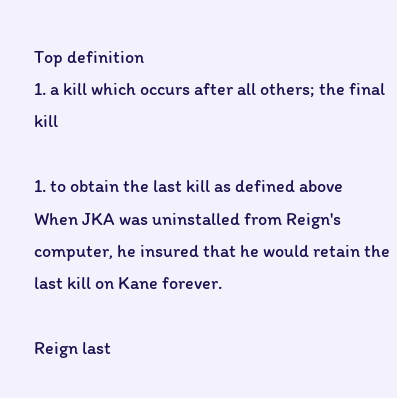Top definition
1. a kill which occurs after all others; the final kill

1. to obtain the last kill as defined above
When JKA was uninstalled from Reign's computer, he insured that he would retain the last kill on Kane forever.

Reign last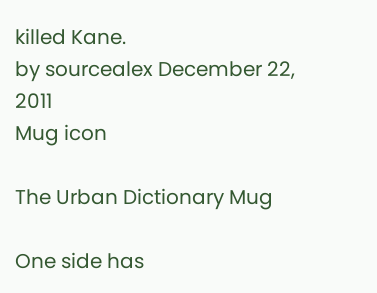killed Kane.
by sourcealex December 22, 2011
Mug icon

The Urban Dictionary Mug

One side has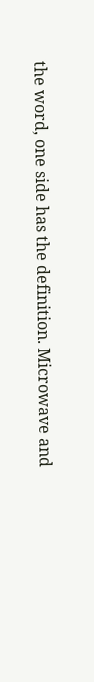the word, one side has the definition. Microwave and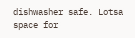dishwasher safe. Lotsa space for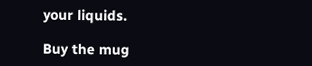your liquids.

Buy the mug